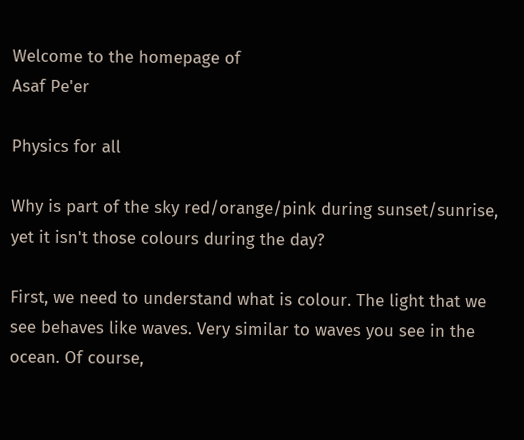Welcome to the homepage of
Asaf Pe'er

Physics for all

Why is part of the sky red/orange/pink during sunset/sunrise, yet it isn't those colours during the day?

First, we need to understand what is colour. The light that we see behaves like waves. Very similar to waves you see in the ocean. Of course,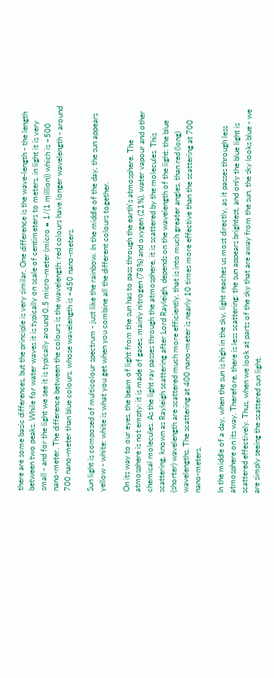there are some basic differences, but the principle is very similar. One difference is the wave-length - the length between two peaks. While for water waves it is typically on scale of centimeters to meters, in light it is very small - and for the light we see it is typically around 0.5 micro-meter (micro = 1/(1 million)) which is ~500 nano-meter. The difference between the colours is the wavelength: red colours have longer wavelength - around 700 nano-meter than blue colours, whose wavelength is ~450 nano-meters.

Sun light is composed of multicolour spectrum - just like the rainbow. In the middle of the day, the sun appears yellow - white: white is what you get when you combine all the different colours together.

On its way to our eyes, the beam of light from the sun has to pass through the earth's atmosphere. The atmosphere is not empty: it is made of gases, mainly nitrogen (78%) and oxygen (21%), water vapour and other chemical molecules. As the light ray passes through the atmosphere, it is scattered by the molecules. This scattering, known as Rayleigh scattering after Lord Rayleigh, depends on the wavelength of the light: the blue (shorter) wavelength are scattered much more efficiently, that is into much greater angles, than red (long) wavelengths. The scattering at 400 nano-meter is nearly 10 times more effective than the scattering at 700 nano-meters.

In the middle of a day, when the sun is high in the sky, light reaches us most directly, as it passes through less atmosphere on its way. Therefore, there is less scattering: the sun appears brightest, and only the blue light is scattered effectively. Thus, when we look at parts of the sky that are away from the sun, the sky looks blue - we are simply seeing the scattered sun light.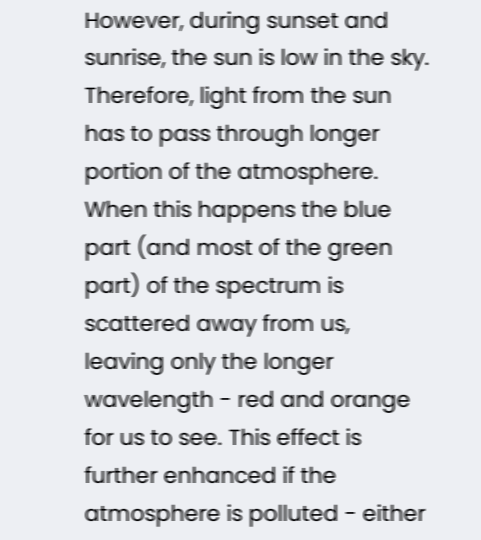However, during sunset and sunrise, the sun is low in the sky. Therefore, light from the sun has to pass through longer portion of the atmosphere. When this happens the blue part (and most of the green part) of the spectrum is scattered away from us, leaving only the longer wavelength - red and orange for us to see. This effect is further enhanced if the atmosphere is polluted - either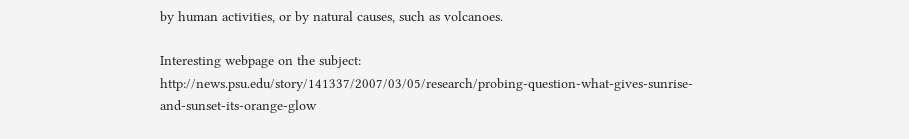by human activities, or by natural causes, such as volcanoes.

Interesting webpage on the subject: http://news.psu.edu/story/141337/2007/03/05/research/probing-question-what-gives-sunrise-and-sunset-its-orange-glow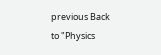previous Back to "Physics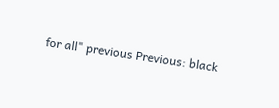for all" previous Previous: black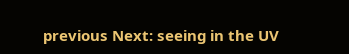previous Next: seeing in the UV